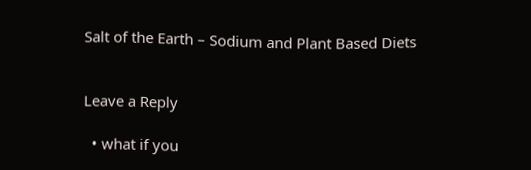Salt of the Earth – Sodium and Plant Based Diets


Leave a Reply

  • what if you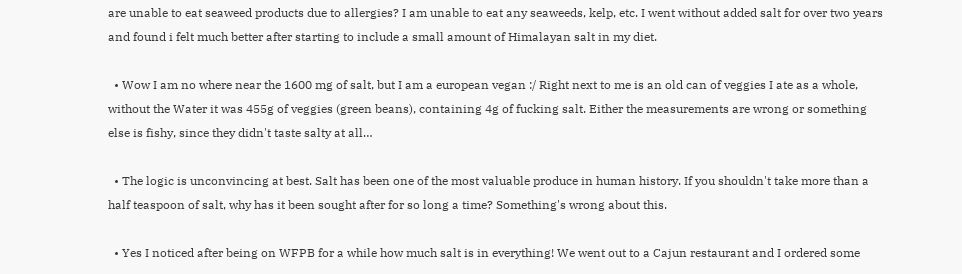are unable to eat seaweed products due to allergies? I am unable to eat any seaweeds, kelp, etc. I went without added salt for over two years and found i felt much better after starting to include a small amount of Himalayan salt in my diet.

  • Wow I am no where near the 1600 mg of salt, but I am a european vegan :/ Right next to me is an old can of veggies I ate as a whole, without the Water it was 455g of veggies (green beans), containing 4g of fucking salt. Either the measurements are wrong or something else is fishy, since they didn't taste salty at all…

  • The logic is unconvincing at best. Salt has been one of the most valuable produce in human history. If you shouldn't take more than a half teaspoon of salt, why has it been sought after for so long a time? Something's wrong about this.

  • Yes I noticed after being on WFPB for a while how much salt is in everything! We went out to a Cajun restaurant and I ordered some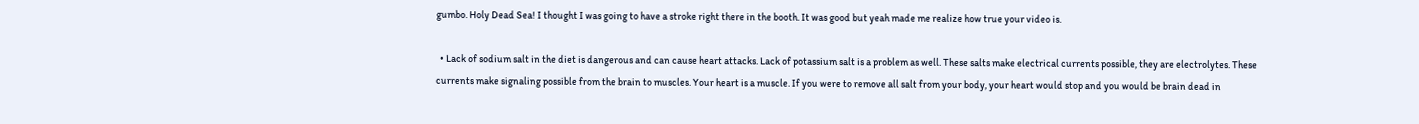gumbo. Holy Dead Sea! I thought I was going to have a stroke right there in the booth. It was good but yeah made me realize how true your video is.

  • Lack of sodium salt in the diet is dangerous and can cause heart attacks. Lack of potassium salt is a problem as well. These salts make electrical currents possible, they are electrolytes. These currents make signaling possible from the brain to muscles. Your heart is a muscle. If you were to remove all salt from your body, your heart would stop and you would be brain dead in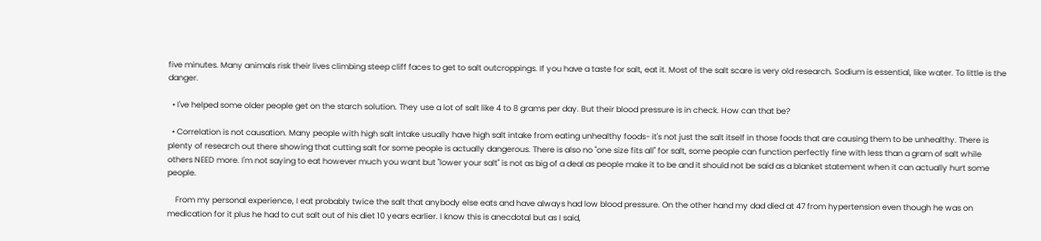five minutes. Many animals risk their lives climbing steep cliff faces to get to salt outcroppings. If you have a taste for salt, eat it. Most of the salt scare is very old research. Sodium is essential, like water. To little is the danger.

  • I've helped some older people get on the starch solution. They use a lot of salt like 4 to 8 grams per day. But their blood pressure is in check. How can that be?

  • Correlation is not causation. Many people with high salt intake usually have high salt intake from eating unhealthy foods- it's not just the salt itself in those foods that are causing them to be unhealthy. There is plenty of research out there showing that cutting salt for some people is actually dangerous. There is also no "one size fits all" for salt, some people can function perfectly fine with less than a gram of salt while others NEED more. I'm not saying to eat however much you want but "lower your salt" is not as big of a deal as people make it to be and it should not be said as a blanket statement when it can actually hurt some people.

    From my personal experience, I eat probably twice the salt that anybody else eats and have always had low blood pressure. On the other hand my dad died at 47 from hypertension even though he was on medication for it plus he had to cut salt out of his diet 10 years earlier. I know this is anecdotal but as I said,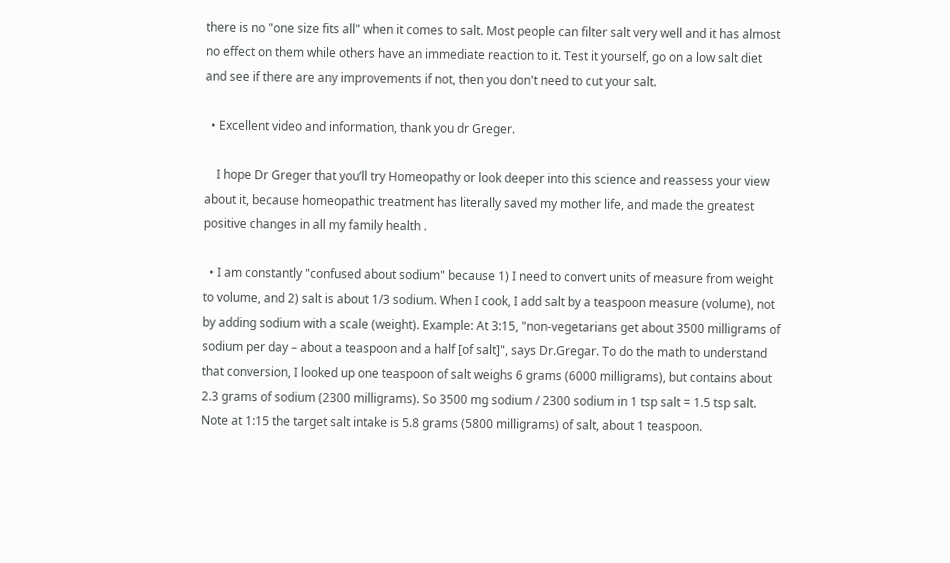there is no "one size fits all" when it comes to salt. Most people can filter salt very well and it has almost no effect on them while others have an immediate reaction to it. Test it yourself, go on a low salt diet and see if there are any improvements if not, then you don't need to cut your salt.

  • Excellent video and information, thank you dr Greger.

    I hope Dr Greger that you’ll try Homeopathy or look deeper into this science and reassess your view about it, because homeopathic treatment has literally saved my mother life, and made the greatest positive changes in all my family health .

  • I am constantly "confused about sodium" because 1) I need to convert units of measure from weight to volume, and 2) salt is about 1/3 sodium. When I cook, I add salt by a teaspoon measure (volume), not by adding sodium with a scale (weight). Example: At 3:15, "non-vegetarians get about 3500 milligrams of sodium per day – about a teaspoon and a half [of salt]", says Dr.Gregar. To do the math to understand that conversion, I looked up one teaspoon of salt weighs 6 grams (6000 milligrams), but contains about 2.3 grams of sodium (2300 milligrams). So 3500 mg sodium / 2300 sodium in 1 tsp salt = 1.5 tsp salt. Note at 1:15 the target salt intake is 5.8 grams (5800 milligrams) of salt, about 1 teaspoon.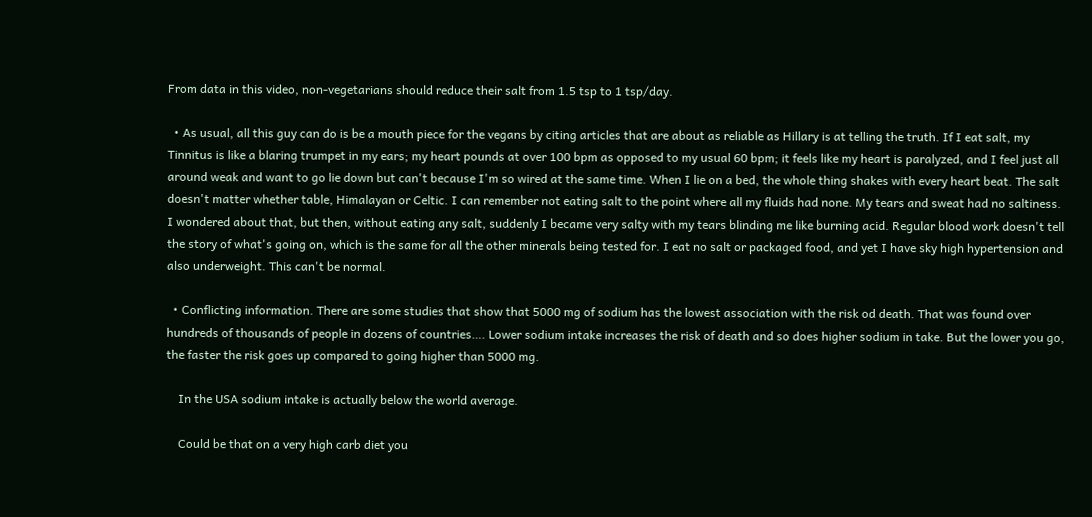From data in this video, non-vegetarians should reduce their salt from 1.5 tsp to 1 tsp/day.

  • As usual, all this guy can do is be a mouth piece for the vegans by citing articles that are about as reliable as Hillary is at telling the truth. If I eat salt, my Tinnitus is like a blaring trumpet in my ears; my heart pounds at over 100 bpm as opposed to my usual 60 bpm; it feels like my heart is paralyzed, and I feel just all around weak and want to go lie down but can't because I'm so wired at the same time. When I lie on a bed, the whole thing shakes with every heart beat. The salt doesn't matter whether table, Himalayan or Celtic. I can remember not eating salt to the point where all my fluids had none. My tears and sweat had no saltiness. I wondered about that, but then, without eating any salt, suddenly I became very salty with my tears blinding me like burning acid. Regular blood work doesn't tell the story of what's going on, which is the same for all the other minerals being tested for. I eat no salt or packaged food, and yet I have sky high hypertension and also underweight. This can't be normal.

  • Conflicting information. There are some studies that show that 5000 mg of sodium has the lowest association with the risk od death. That was found over hundreds of thousands of people in dozens of countries…. Lower sodium intake increases the risk of death and so does higher sodium in take. But the lower you go, the faster the risk goes up compared to going higher than 5000 mg.

    In the USA sodium intake is actually below the world average.

    Could be that on a very high carb diet you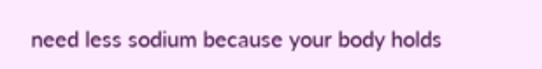need less sodium because your body holds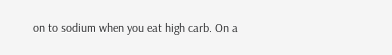on to sodium when you eat high carb. On a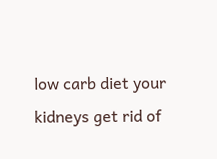low carb diet your kidneys get rid of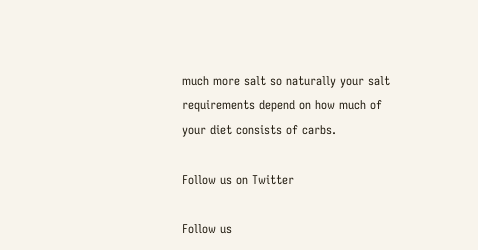much more salt so naturally your salt requirements depend on how much of your diet consists of carbs.

Follow us on Twitter

Follow us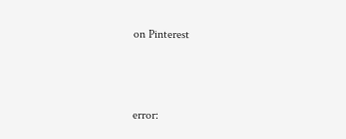on Pinterest



error: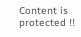Content is protected !!